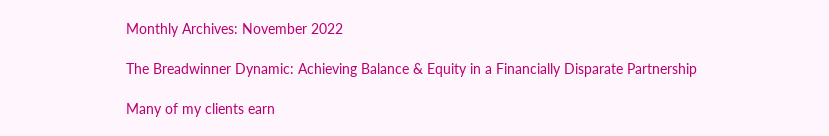Monthly Archives: November 2022

The Breadwinner Dynamic: Achieving Balance & Equity in a Financially Disparate Partnership

Many of my clients earn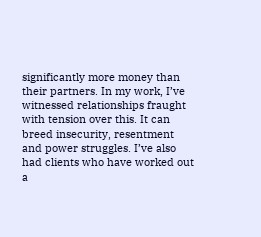significantly more money than their partners. In my work, I’ve witnessed relationships fraught with tension over this. It can breed insecurity, resentment and power struggles. I’ve also had clients who have worked out a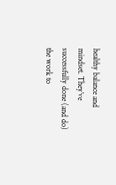healthy balance and mindset. They’ve successfully done (and do) the work to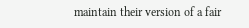maintain their version of a fair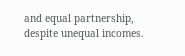and equal partnership, despite unequal incomes.